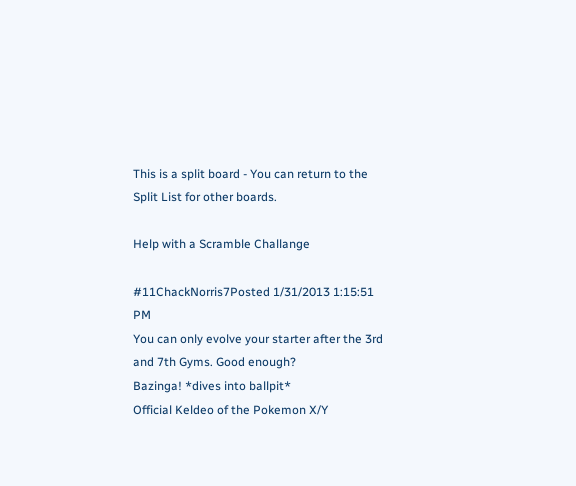This is a split board - You can return to the Split List for other boards.

Help with a Scramble Challange

#11ChackNorris7Posted 1/31/2013 1:15:51 PM
You can only evolve your starter after the 3rd and 7th Gyms. Good enough?
Bazinga! *dives into ballpit*
Official Keldeo of the Pokemon X/Y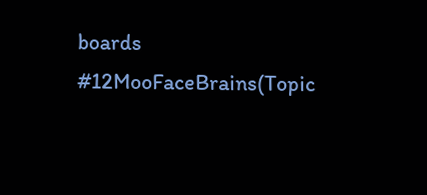boards
#12MooFaceBrains(Topic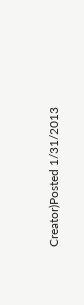Creator)Posted 1/31/2013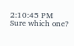2:10:45 PM
Sure which one?